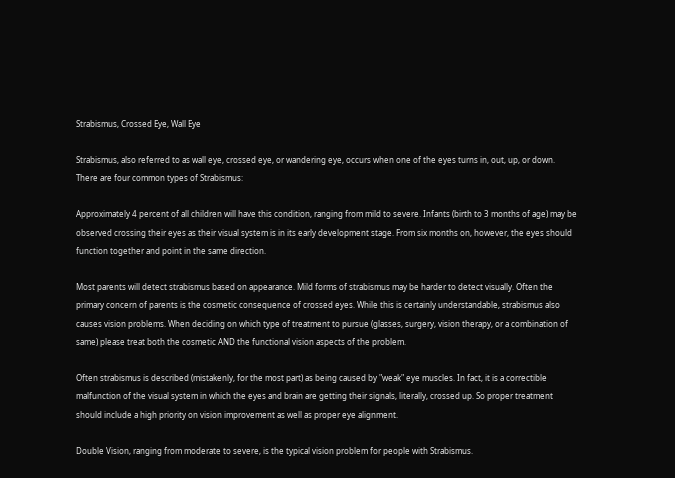Strabismus, Crossed Eye, Wall Eye

Strabismus, also referred to as wall eye, crossed eye, or wandering eye, occurs when one of the eyes turns in, out, up, or down. There are four common types of Strabismus:

Approximately 4 percent of all children will have this condition, ranging from mild to severe. Infants (birth to 3 months of age) may be observed crossing their eyes as their visual system is in its early development stage. From six months on, however, the eyes should function together and point in the same direction.

Most parents will detect strabismus based on appearance. Mild forms of strabismus may be harder to detect visually. Often the primary concern of parents is the cosmetic consequence of crossed eyes. While this is certainly understandable, strabismus also causes vision problems. When deciding on which type of treatment to pursue (glasses, surgery, vision therapy, or a combination of same) please treat both the cosmetic AND the functional vision aspects of the problem.

Often strabismus is described (mistakenly, for the most part) as being caused by "weak" eye muscles. In fact, it is a correctible malfunction of the visual system in which the eyes and brain are getting their signals, literally, crossed up. So proper treatment should include a high priority on vision improvement as well as proper eye alignment.

Double Vision, ranging from moderate to severe, is the typical vision problem for people with Strabismus.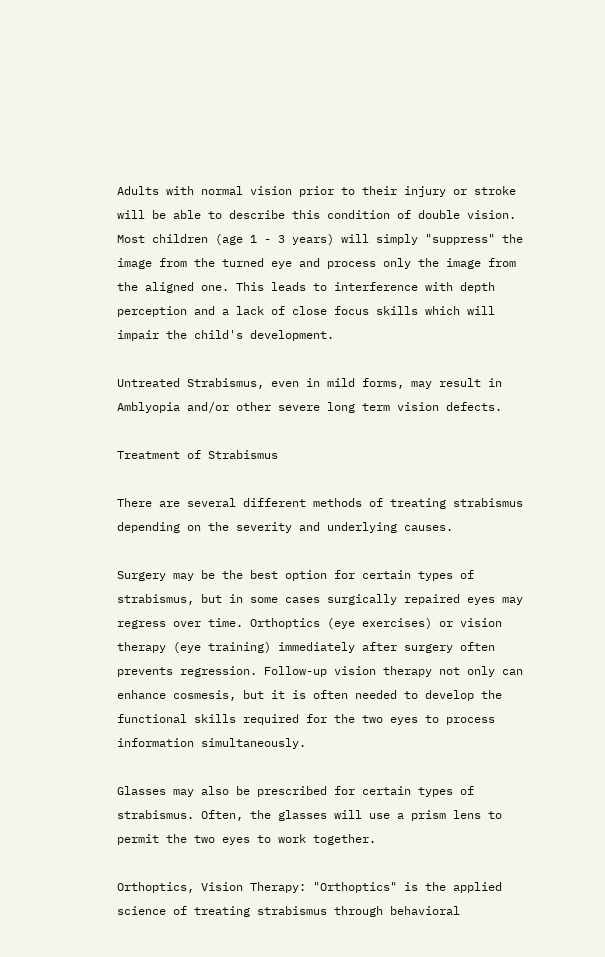Adults with normal vision prior to their injury or stroke will be able to describe this condition of double vision. Most children (age 1 - 3 years) will simply "suppress" the image from the turned eye and process only the image from the aligned one. This leads to interference with depth perception and a lack of close focus skills which will impair the child's development.

Untreated Strabismus, even in mild forms, may result in Amblyopia and/or other severe long term vision defects.

Treatment of Strabismus

There are several different methods of treating strabismus depending on the severity and underlying causes.

Surgery may be the best option for certain types of strabismus, but in some cases surgically repaired eyes may regress over time. Orthoptics (eye exercises) or vision therapy (eye training) immediately after surgery often prevents regression. Follow-up vision therapy not only can enhance cosmesis, but it is often needed to develop the functional skills required for the two eyes to process information simultaneously.

Glasses may also be prescribed for certain types of strabismus. Often, the glasses will use a prism lens to permit the two eyes to work together.

Orthoptics, Vision Therapy: "Orthoptics" is the applied science of treating strabismus through behavioral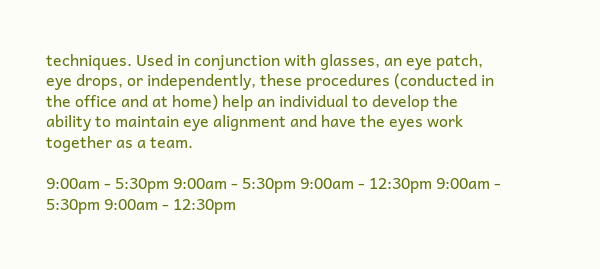techniques. Used in conjunction with glasses, an eye patch, eye drops, or independently, these procedures (conducted in the office and at home) help an individual to develop the ability to maintain eye alignment and have the eyes work together as a team.

9:00am - 5:30pm 9:00am - 5:30pm 9:00am - 12:30pm 9:00am - 5:30pm 9:00am - 12:30pm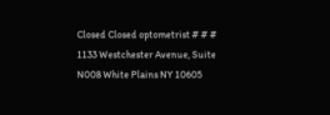Closed Closed optometrist # # # 1133 Westchester Avenue, Suite N008 White Plains NY 10605